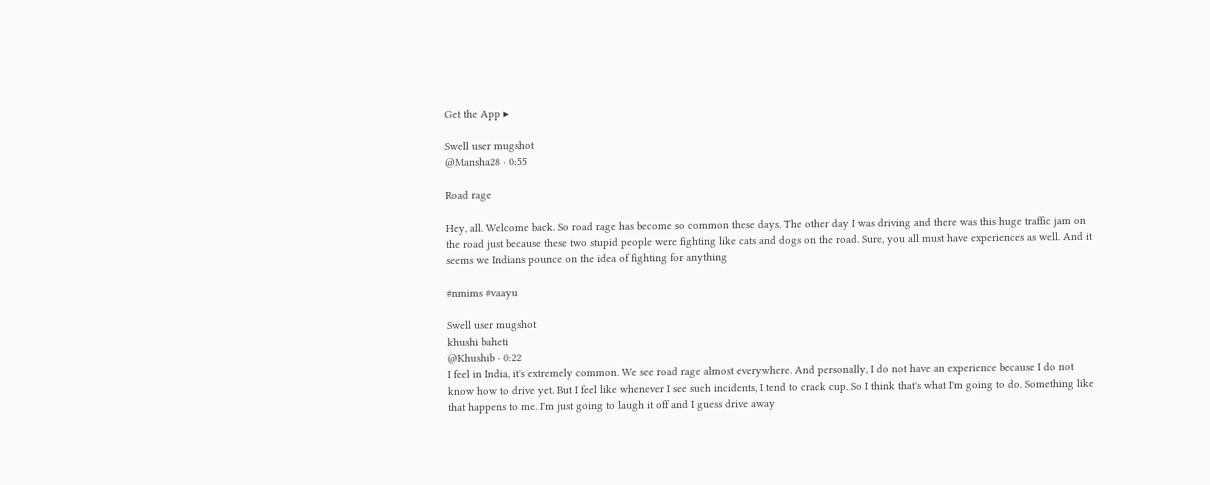Get the App ▸

Swell user mugshot
@Mansha28 · 0:55

Road rage

Hey, all. Welcome back. So road rage has become so common these days. The other day I was driving and there was this huge traffic jam on the road just because these two stupid people were fighting like cats and dogs on the road. Sure, you all must have experiences as well. And it seems we Indians pounce on the idea of fighting for anything

#nmims #vaayu

Swell user mugshot
khushi baheti
@Khushib · 0:22
I feel in India, it's extremely common. We see road rage almost everywhere. And personally, I do not have an experience because I do not know how to drive yet. But I feel like whenever I see such incidents, I tend to crack cup. So I think that's what I'm going to do. Something like that happens to me. I'm just going to laugh it off and I guess drive away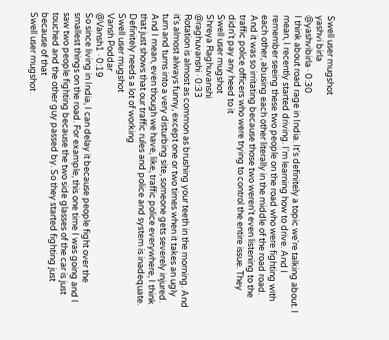Swell user mugshot
yashvi birla
@yashvibirla · 0:30
I think about road rage in India. It's definitely a topic we're talking about. I mean, I recently started driving. I'm learning how to drive. And I remember seeing these two people on the road who were fighting with each other, abusing each other literally in the middle of the road road. And it was so irritating because those two weren't even listening to the traffic police officers who were trying to control the entire issue. They didn't pay any heed to it
Swell user mugshot
Shreya Raghuvanshi
@raghuvanshi · 0:33
Rotation is almost as common as brushing your teeth in the morning. And it's almost always funny, except one or two times when it takes an ugly turn and turns into a very disturbing site, someone gets severely injured. And I mean, even though we have, like, traffic police everywhere, I think that just shows that our traffic rules and police and system is inadequate. Definitely needs a lot of working
Swell user mugshot
Vansh Poddar
@Vansh1 · 0:19
So since living in India, I can delay it because people fight over the smallest things on the road. For example, this one time I was going and I saw two people fighting because the two side glasses of the car is just touched and the other guy passed by. So they started fighting just because of that
Swell user mugshot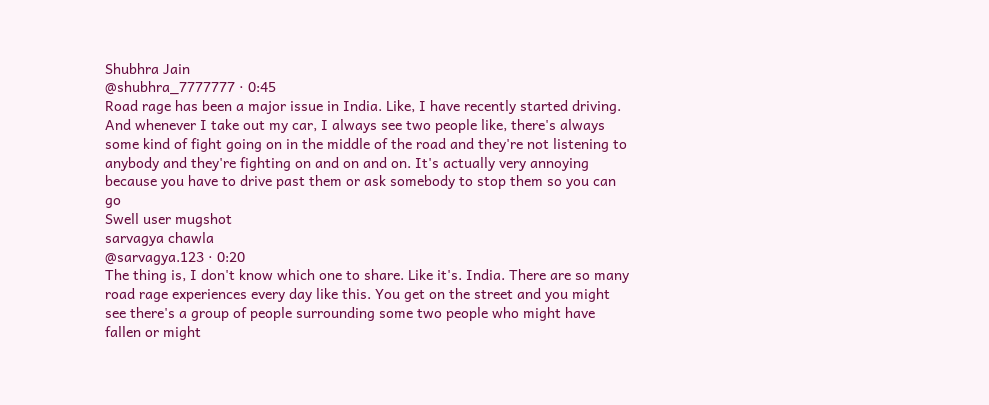Shubhra Jain
@shubhra_7777777 · 0:45
Road rage has been a major issue in India. Like, I have recently started driving. And whenever I take out my car, I always see two people like, there's always some kind of fight going on in the middle of the road and they're not listening to anybody and they're fighting on and on and on. It's actually very annoying because you have to drive past them or ask somebody to stop them so you can go
Swell user mugshot
sarvagya chawla
@sarvagya.123 · 0:20
The thing is, I don't know which one to share. Like it's. India. There are so many road rage experiences every day like this. You get on the street and you might see there's a group of people surrounding some two people who might have fallen or might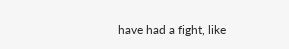have had a fight, like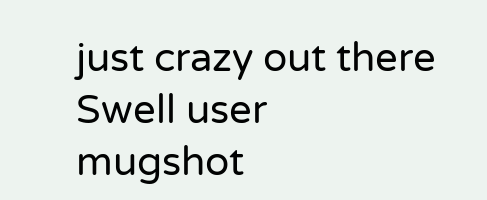just crazy out there
Swell user mugshot